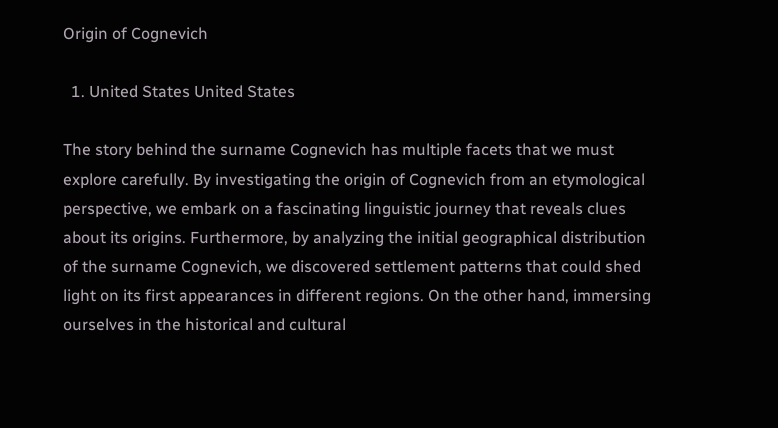Origin of Cognevich

  1. United States United States

The story behind the surname Cognevich has multiple facets that we must explore carefully. By investigating the origin of Cognevich from an etymological perspective, we embark on a fascinating linguistic journey that reveals clues about its origins. Furthermore, by analyzing the initial geographical distribution of the surname Cognevich, we discovered settlement patterns that could shed light on its first appearances in different regions. On the other hand, immersing ourselves in the historical and cultural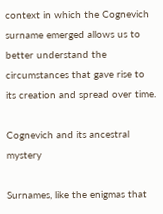context in which the Cognevich surname emerged allows us to better understand the circumstances that gave rise to its creation and spread over time.

Cognevich and its ancestral mystery

Surnames, like the enigmas that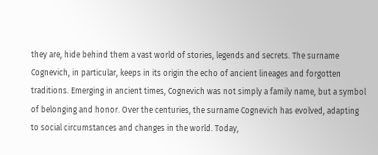they are, hide behind them a vast world of stories, legends and secrets. The surname Cognevich, in particular, keeps in its origin the echo of ancient lineages and forgotten traditions. Emerging in ancient times, Cognevich was not simply a family name, but a symbol of belonging and honor. Over the centuries, the surname Cognevich has evolved, adapting to social circumstances and changes in the world. Today,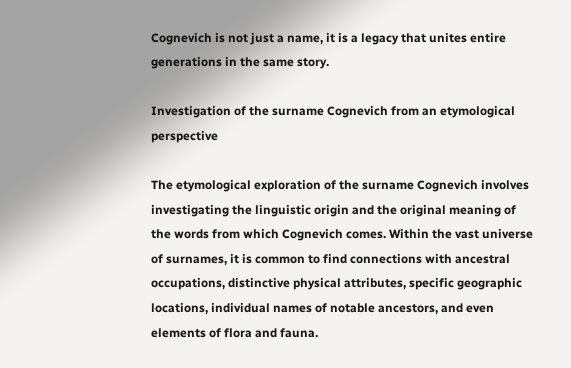Cognevich is not just a name, it is a legacy that unites entire generations in the same story.

Investigation of the surname Cognevich from an etymological perspective

The etymological exploration of the surname Cognevich involves investigating the linguistic origin and the original meaning of the words from which Cognevich comes. Within the vast universe of surnames, it is common to find connections with ancestral occupations, distinctive physical attributes, specific geographic locations, individual names of notable ancestors, and even elements of flora and fauna.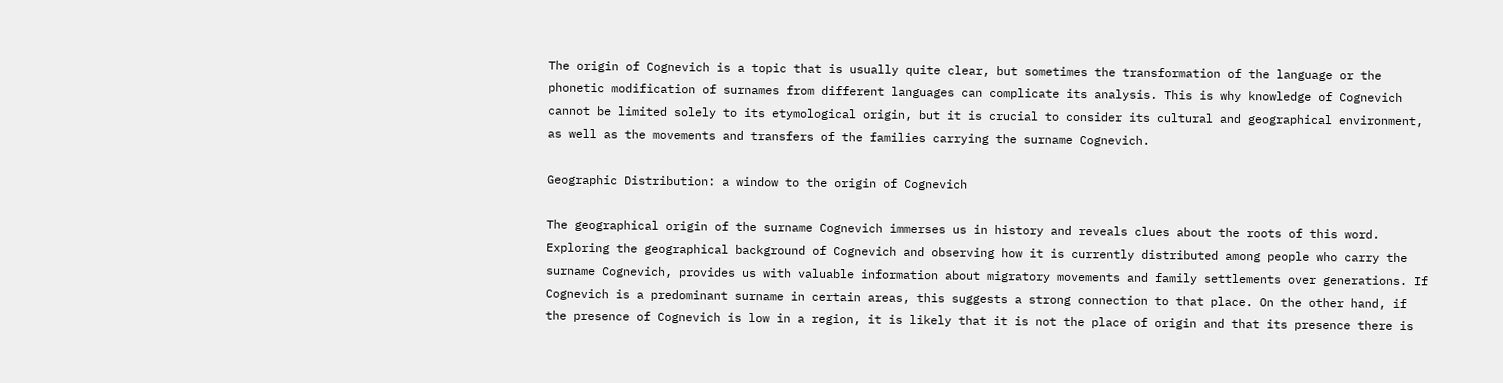The origin of Cognevich is a topic that is usually quite clear, but sometimes the transformation of the language or the phonetic modification of surnames from different languages can complicate its analysis. This is why knowledge of Cognevich cannot be limited solely to its etymological origin, but it is crucial to consider its cultural and geographical environment, as well as the movements and transfers of the families carrying the surname Cognevich.

Geographic Distribution: a window to the origin of Cognevich

The geographical origin of the surname Cognevich immerses us in history and reveals clues about the roots of this word. Exploring the geographical background of Cognevich and observing how it is currently distributed among people who carry the surname Cognevich, provides us with valuable information about migratory movements and family settlements over generations. If Cognevich is a predominant surname in certain areas, this suggests a strong connection to that place. On the other hand, if the presence of Cognevich is low in a region, it is likely that it is not the place of origin and that its presence there is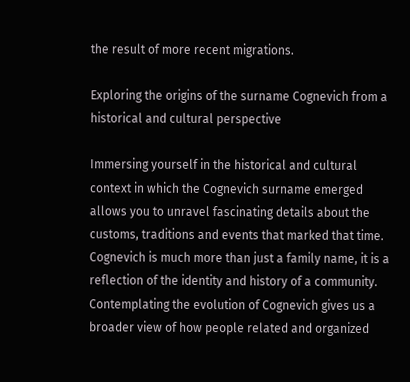the result of more recent migrations.

Exploring the origins of the surname Cognevich from a historical and cultural perspective

Immersing yourself in the historical and cultural context in which the Cognevich surname emerged allows you to unravel fascinating details about the customs, traditions and events that marked that time. Cognevich is much more than just a family name, it is a reflection of the identity and history of a community. Contemplating the evolution of Cognevich gives us a broader view of how people related and organized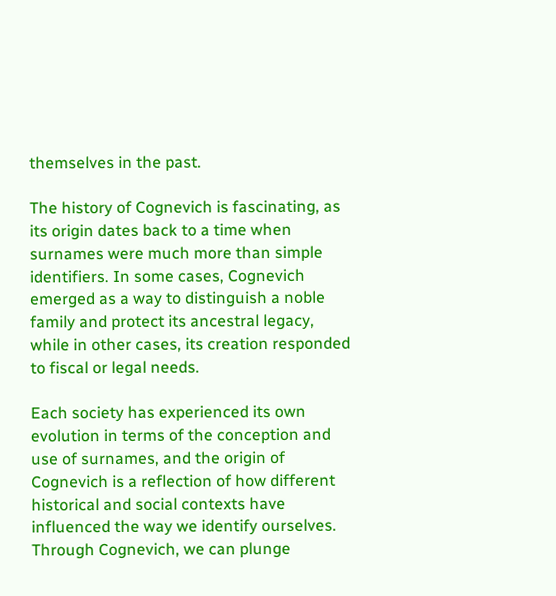themselves in the past.

The history of Cognevich is fascinating, as its origin dates back to a time when surnames were much more than simple identifiers. In some cases, Cognevich emerged as a way to distinguish a noble family and protect its ancestral legacy, while in other cases, its creation responded to fiscal or legal needs.

Each society has experienced its own evolution in terms of the conception and use of surnames, and the origin of Cognevich is a reflection of how different historical and social contexts have influenced the way we identify ourselves. Through Cognevich, we can plunge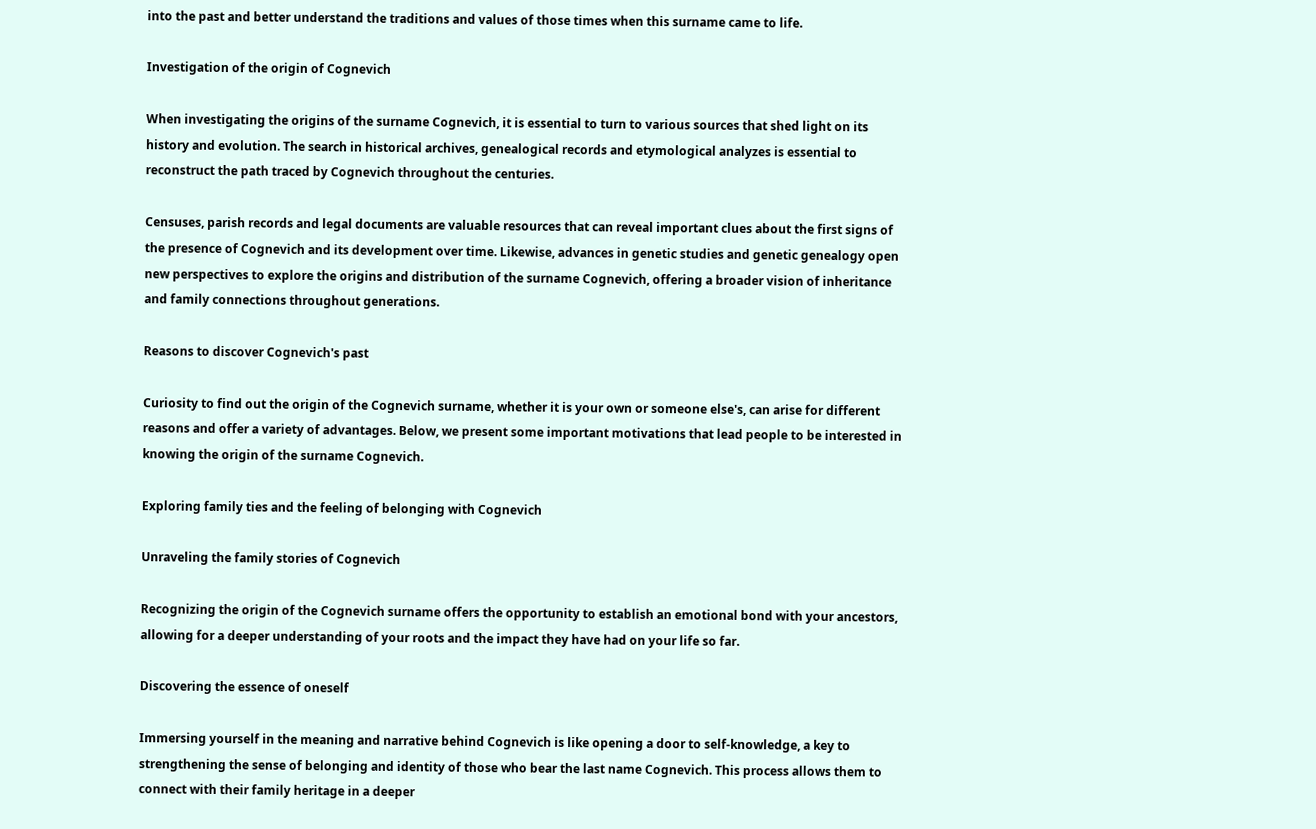into the past and better understand the traditions and values of those times when this surname came to life.

Investigation of the origin of Cognevich

When investigating the origins of the surname Cognevich, it is essential to turn to various sources that shed light on its history and evolution. The search in historical archives, genealogical records and etymological analyzes is essential to reconstruct the path traced by Cognevich throughout the centuries.

Censuses, parish records and legal documents are valuable resources that can reveal important clues about the first signs of the presence of Cognevich and its development over time. Likewise, advances in genetic studies and genetic genealogy open new perspectives to explore the origins and distribution of the surname Cognevich, offering a broader vision of inheritance and family connections throughout generations.

Reasons to discover Cognevich's past

Curiosity to find out the origin of the Cognevich surname, whether it is your own or someone else's, can arise for different reasons and offer a variety of advantages. Below, we present some important motivations that lead people to be interested in knowing the origin of the surname Cognevich.

Exploring family ties and the feeling of belonging with Cognevich

Unraveling the family stories of Cognevich

Recognizing the origin of the Cognevich surname offers the opportunity to establish an emotional bond with your ancestors, allowing for a deeper understanding of your roots and the impact they have had on your life so far.

Discovering the essence of oneself

Immersing yourself in the meaning and narrative behind Cognevich is like opening a door to self-knowledge, a key to strengthening the sense of belonging and identity of those who bear the last name Cognevich. This process allows them to connect with their family heritage in a deeper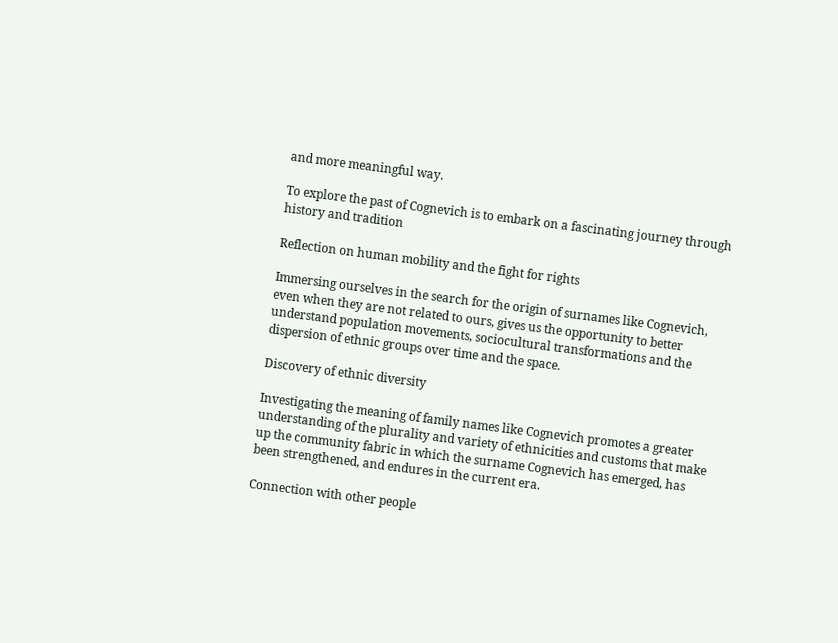and more meaningful way.

To explore the past of Cognevich is to embark on a fascinating journey through history and tradition

Reflection on human mobility and the fight for rights

Immersing ourselves in the search for the origin of surnames like Cognevich, even when they are not related to ours, gives us the opportunity to better understand population movements, sociocultural transformations and the dispersion of ethnic groups over time and the space.

Discovery of ethnic diversity

Investigating the meaning of family names like Cognevich promotes a greater understanding of the plurality and variety of ethnicities and customs that make up the community fabric in which the surname Cognevich has emerged, has been strengthened, and endures in the current era.

Connection with other people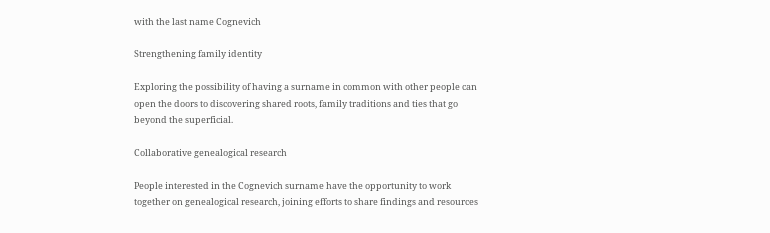with the last name Cognevich

Strengthening family identity

Exploring the possibility of having a surname in common with other people can open the doors to discovering shared roots, family traditions and ties that go beyond the superficial.

Collaborative genealogical research

People interested in the Cognevich surname have the opportunity to work together on genealogical research, joining efforts to share findings and resources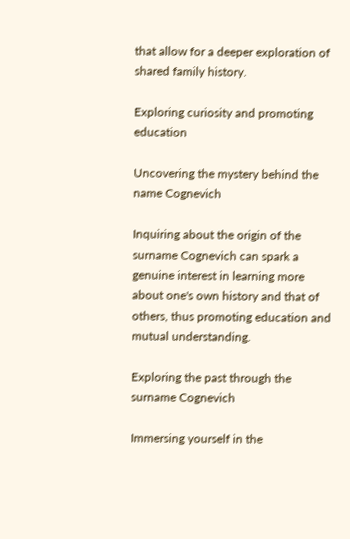that allow for a deeper exploration of shared family history.

Exploring curiosity and promoting education

Uncovering the mystery behind the name Cognevich

Inquiring about the origin of the surname Cognevich can spark a genuine interest in learning more about one's own history and that of others, thus promoting education and mutual understanding.

Exploring the past through the surname Cognevich

Immersing yourself in the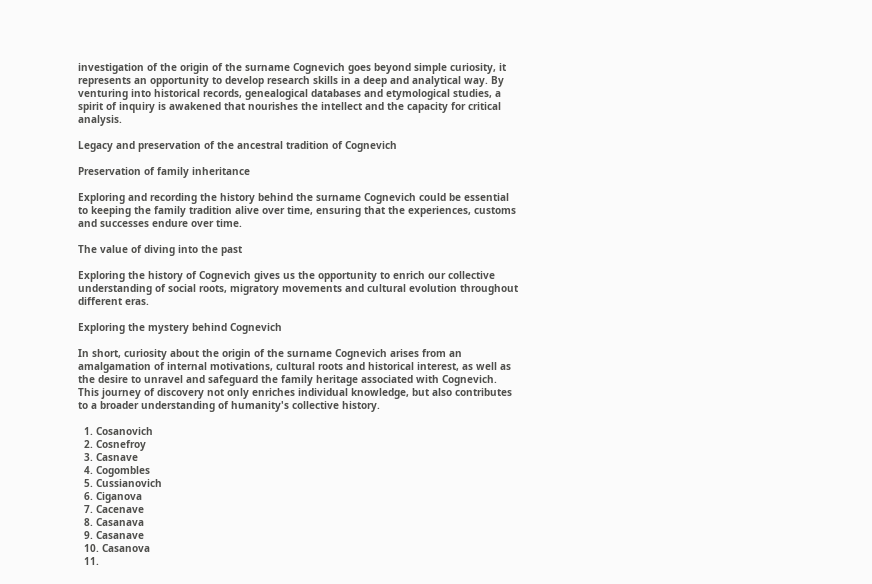investigation of the origin of the surname Cognevich goes beyond simple curiosity, it represents an opportunity to develop research skills in a deep and analytical way. By venturing into historical records, genealogical databases and etymological studies, a spirit of inquiry is awakened that nourishes the intellect and the capacity for critical analysis.

Legacy and preservation of the ancestral tradition of Cognevich

Preservation of family inheritance

Exploring and recording the history behind the surname Cognevich could be essential to keeping the family tradition alive over time, ensuring that the experiences, customs and successes endure over time.

The value of diving into the past

Exploring the history of Cognevich gives us the opportunity to enrich our collective understanding of social roots, migratory movements and cultural evolution throughout different eras.

Exploring the mystery behind Cognevich

In short, curiosity about the origin of the surname Cognevich arises from an amalgamation of internal motivations, cultural roots and historical interest, as well as the desire to unravel and safeguard the family heritage associated with Cognevich. This journey of discovery not only enriches individual knowledge, but also contributes to a broader understanding of humanity's collective history.

  1. Cosanovich
  2. Cosnefroy
  3. Casnave
  4. Cogombles
  5. Cussianovich
  6. Ciganova
  7. Cacenave
  8. Casanava
  9. Casanave
  10. Casanova
  11.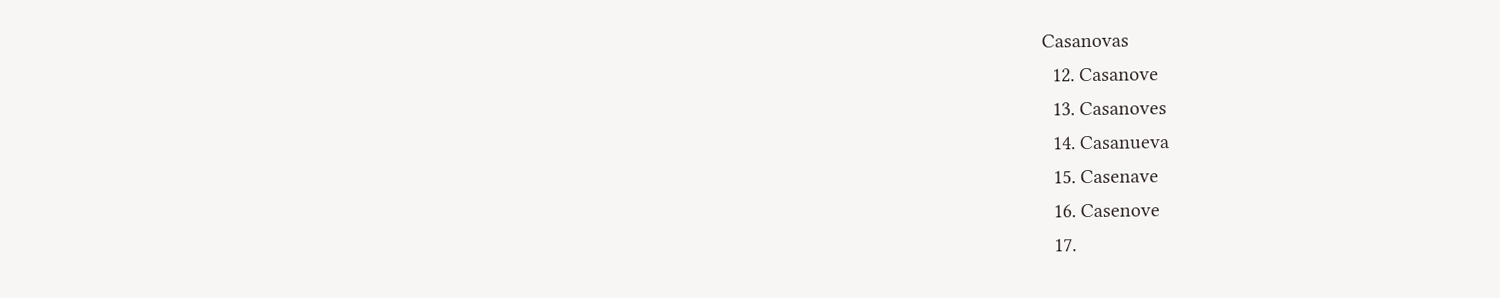Casanovas
  12. Casanove
  13. Casanoves
  14. Casanueva
  15. Casenave
  16. Casenove
  17.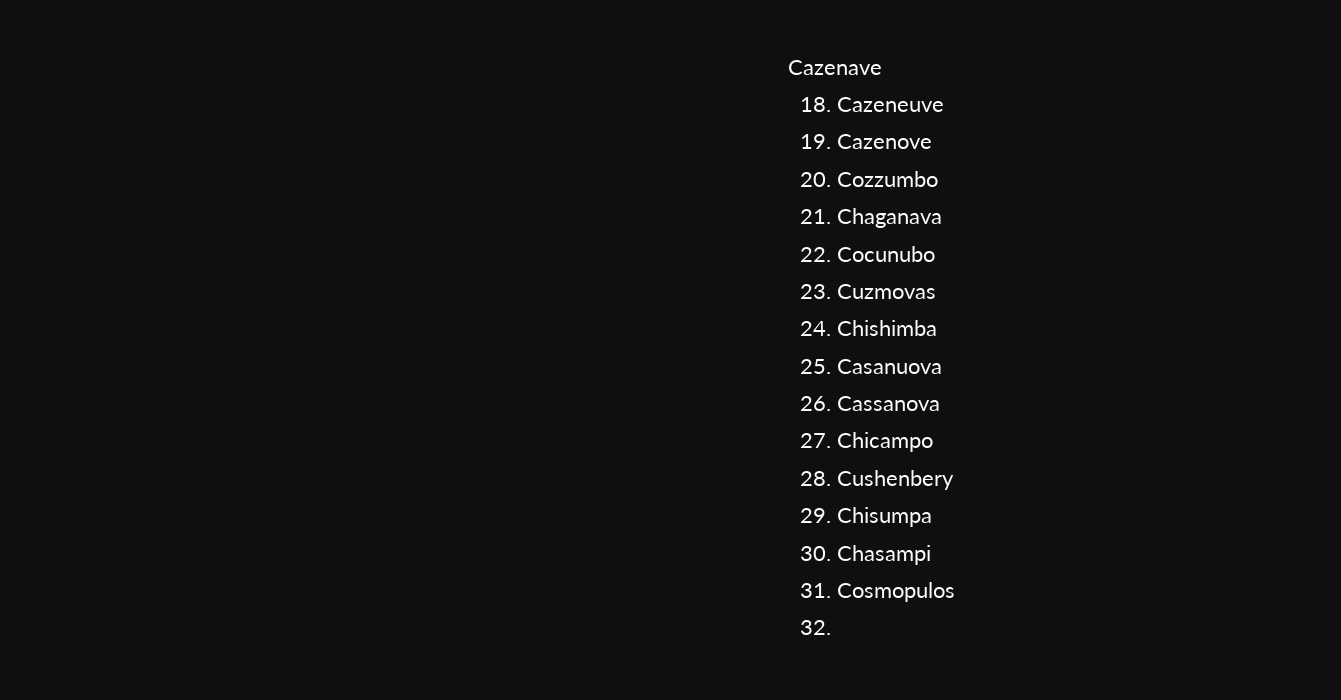Cazenave
  18. Cazeneuve
  19. Cazenove
  20. Cozzumbo
  21. Chaganava
  22. Cocunubo
  23. Cuzmovas
  24. Chishimba
  25. Casanuova
  26. Cassanova
  27. Chicampo
  28. Cushenbery
  29. Chisumpa
  30. Chasampi
  31. Cosmopulos
  32.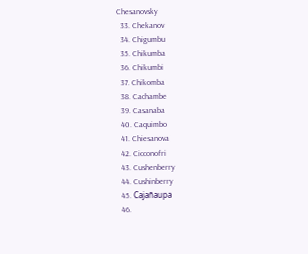Chesanovsky
  33. Chekanov
  34. Chigumbu
  35. Chikumba
  36. Chikumbi
  37. Chikomba
  38. Cachambe
  39. Casanaba
  40. Caquimbo
  41. Chiesanova
  42. Cicconofri
  43. Cushenberry
  44. Cushinberry
  45. Cajañaupa
  46.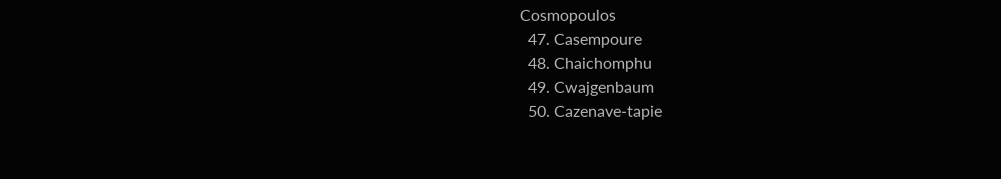Cosmopoulos
  47. Casempoure
  48. Chaichomphu
  49. Cwajgenbaum
  50. Cazenave-tapie